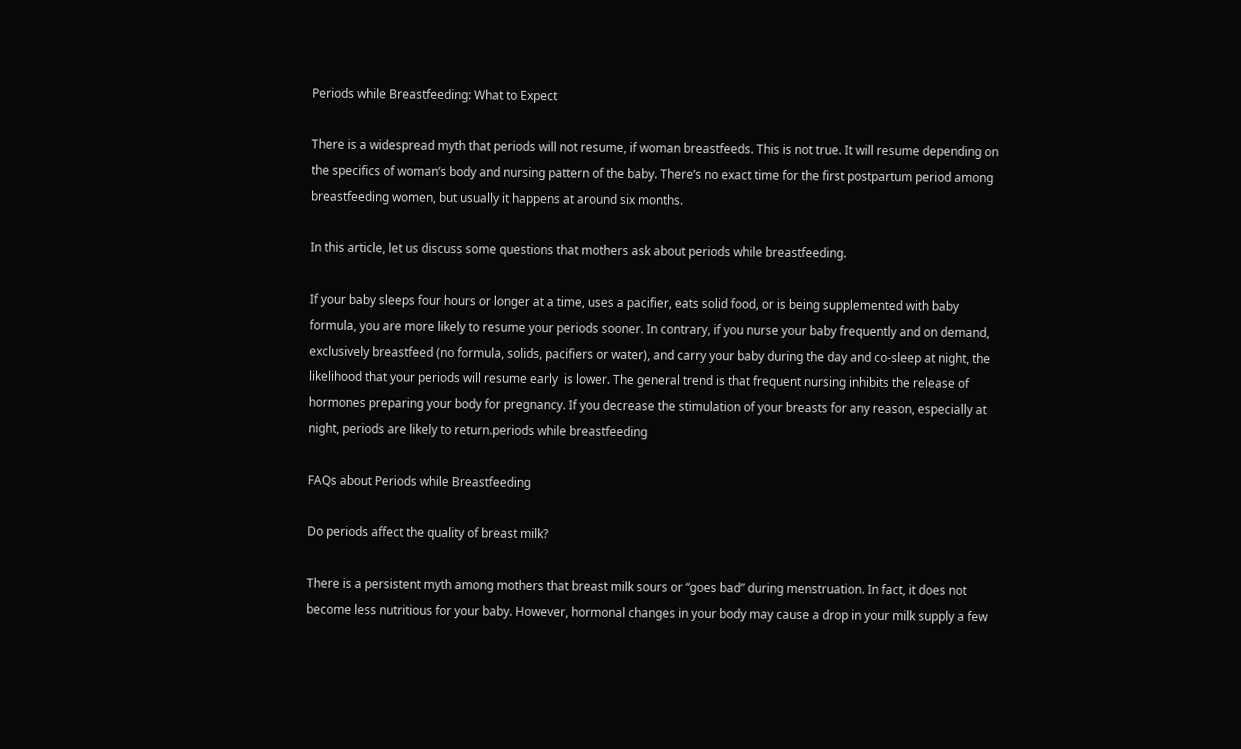Periods while Breastfeeding: What to Expect

There is a widespread myth that periods will not resume, if woman breastfeeds. This is not true. It will resume depending on the specifics of woman’s body and nursing pattern of the baby. There’s no exact time for the first postpartum period among breastfeeding women, but usually it happens at around six months.

In this article, let us discuss some questions that mothers ask about periods while breastfeeding.

If your baby sleeps four hours or longer at a time, uses a pacifier, eats solid food, or is being supplemented with baby formula, you are more likely to resume your periods sooner. In contrary, if you nurse your baby frequently and on demand, exclusively breastfeed (no formula, solids, pacifiers or water), and carry your baby during the day and co-sleep at night, the likelihood that your periods will resume early  is lower. The general trend is that frequent nursing inhibits the release of hormones preparing your body for pregnancy. If you decrease the stimulation of your breasts for any reason, especially at night, periods are likely to return.periods while breastfeeding

FAQs about Periods while Breastfeeding

Do periods affect the quality of breast milk?

There is a persistent myth among mothers that breast milk sours or “goes bad” during menstruation. In fact, it does not become less nutritious for your baby. However, hormonal changes in your body may cause a drop in your milk supply a few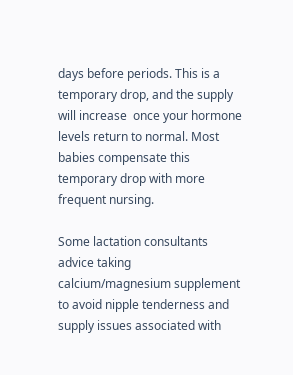days before periods. This is a temporary drop, and the supply will increase  once your hormone levels return to normal. Most babies compensate this temporary drop with more frequent nursing.

Some lactation consultants advice taking calcium/magnesium supplement to avoid nipple tenderness and supply issues associated with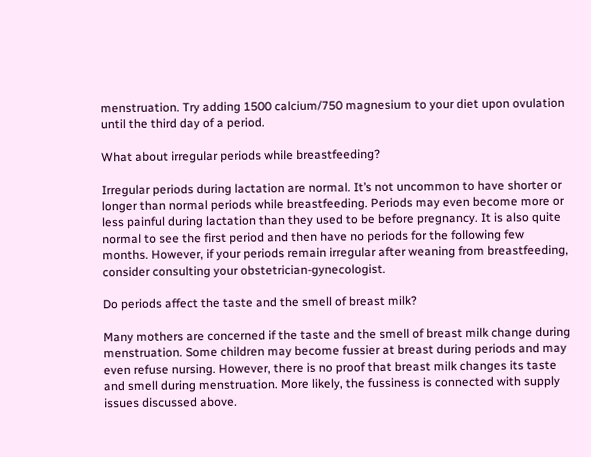menstruation. Try adding 1500 calcium/750 magnesium to your diet upon ovulation until the third day of a period.

What about irregular periods while breastfeeding?

Irregular periods during lactation are normal. It’s not uncommon to have shorter or longer than normal periods while breastfeeding. Periods may even become more or less painful during lactation than they used to be before pregnancy. It is also quite normal to see the first period and then have no periods for the following few months. However, if your periods remain irregular after weaning from breastfeeding, consider consulting your obstetrician-gynecologist.

Do periods affect the taste and the smell of breast milk?

Many mothers are concerned if the taste and the smell of breast milk change during menstruation. Some children may become fussier at breast during periods and may even refuse nursing. However, there is no proof that breast milk changes its taste and smell during menstruation. More likely, the fussiness is connected with supply issues discussed above.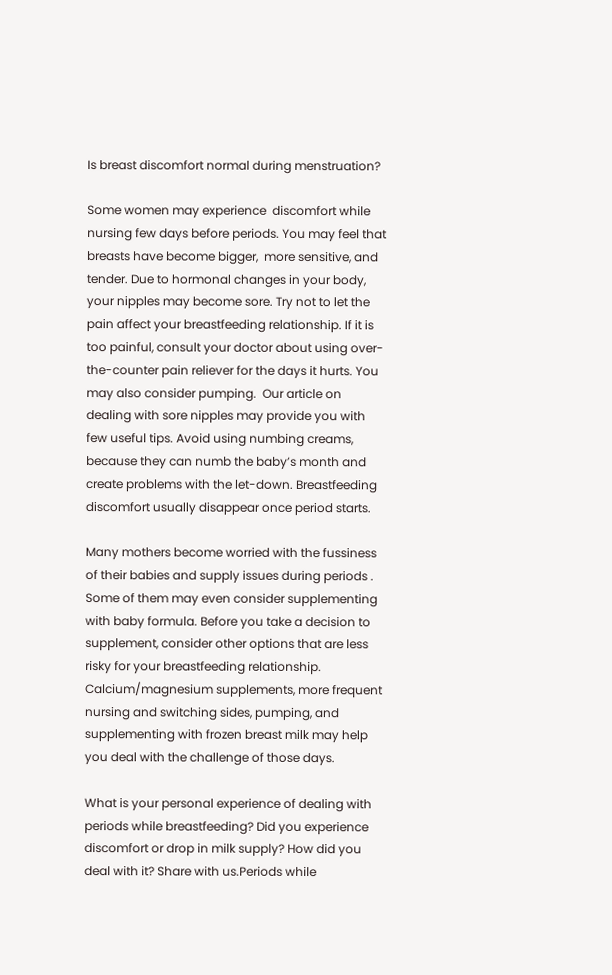Is breast discomfort normal during menstruation?

Some women may experience  discomfort while nursing few days before periods. You may feel that breasts have become bigger,  more sensitive, and tender. Due to hormonal changes in your body, your nipples may become sore. Try not to let the pain affect your breastfeeding relationship. If it is too painful, consult your doctor about using over-the-counter pain reliever for the days it hurts. You may also consider pumping.  Our article on dealing with sore nipples may provide you with few useful tips. Avoid using numbing creams, because they can numb the baby’s month and create problems with the let-down. Breastfeeding discomfort usually disappear once period starts.

Many mothers become worried with the fussiness of their babies and supply issues during periods . Some of them may even consider supplementing with baby formula. Before you take a decision to supplement, consider other options that are less risky for your breastfeeding relationship. Calcium/magnesium supplements, more frequent nursing and switching sides, pumping, and supplementing with frozen breast milk may help you deal with the challenge of those days.

What is your personal experience of dealing with periods while breastfeeding? Did you experience discomfort or drop in milk supply? How did you deal with it? Share with us.Periods while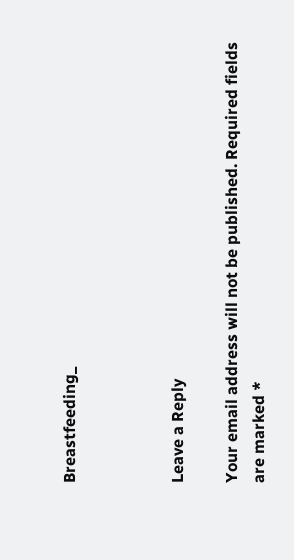Breastfeeding_



Leave a Reply

Your email address will not be published. Required fields are marked *